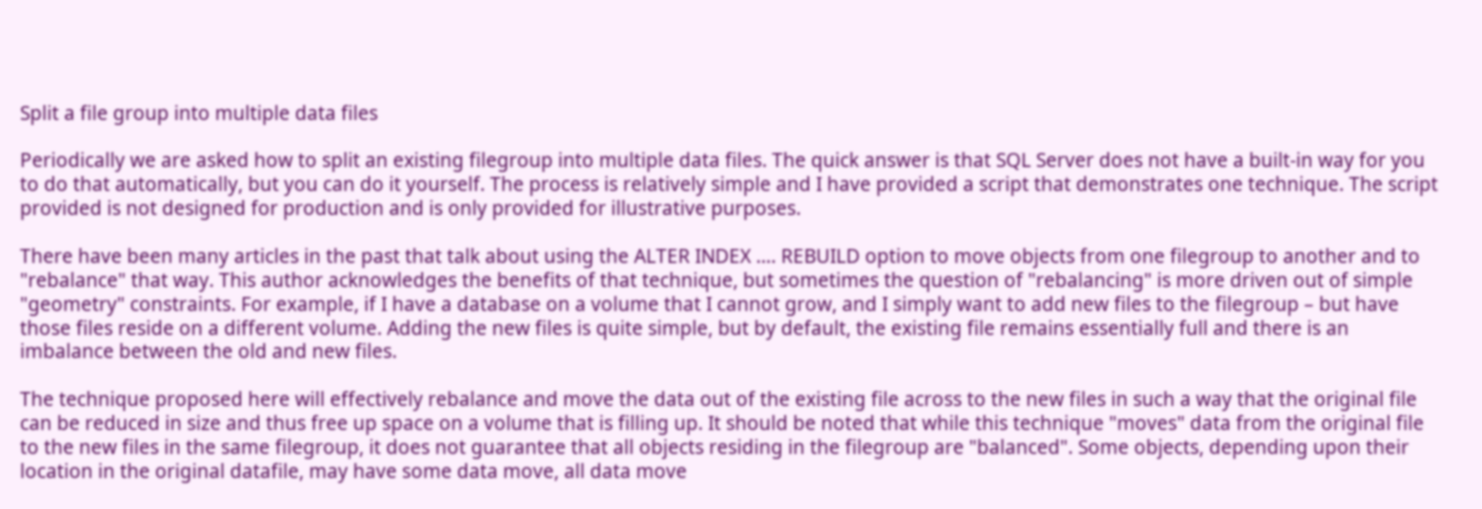Split a file group into multiple data files

Periodically we are asked how to split an existing filegroup into multiple data files. The quick answer is that SQL Server does not have a built-in way for you to do that automatically, but you can do it yourself. The process is relatively simple and I have provided a script that demonstrates one technique. The script provided is not designed for production and is only provided for illustrative purposes.

There have been many articles in the past that talk about using the ALTER INDEX …. REBUILD option to move objects from one filegroup to another and to "rebalance" that way. This author acknowledges the benefits of that technique, but sometimes the question of "rebalancing" is more driven out of simple "geometry" constraints. For example, if I have a database on a volume that I cannot grow, and I simply want to add new files to the filegroup – but have those files reside on a different volume. Adding the new files is quite simple, but by default, the existing file remains essentially full and there is an imbalance between the old and new files.

The technique proposed here will effectively rebalance and move the data out of the existing file across to the new files in such a way that the original file can be reduced in size and thus free up space on a volume that is filling up. It should be noted that while this technique "moves" data from the original file to the new files in the same filegroup, it does not guarantee that all objects residing in the filegroup are "balanced". Some objects, depending upon their location in the original datafile, may have some data move, all data move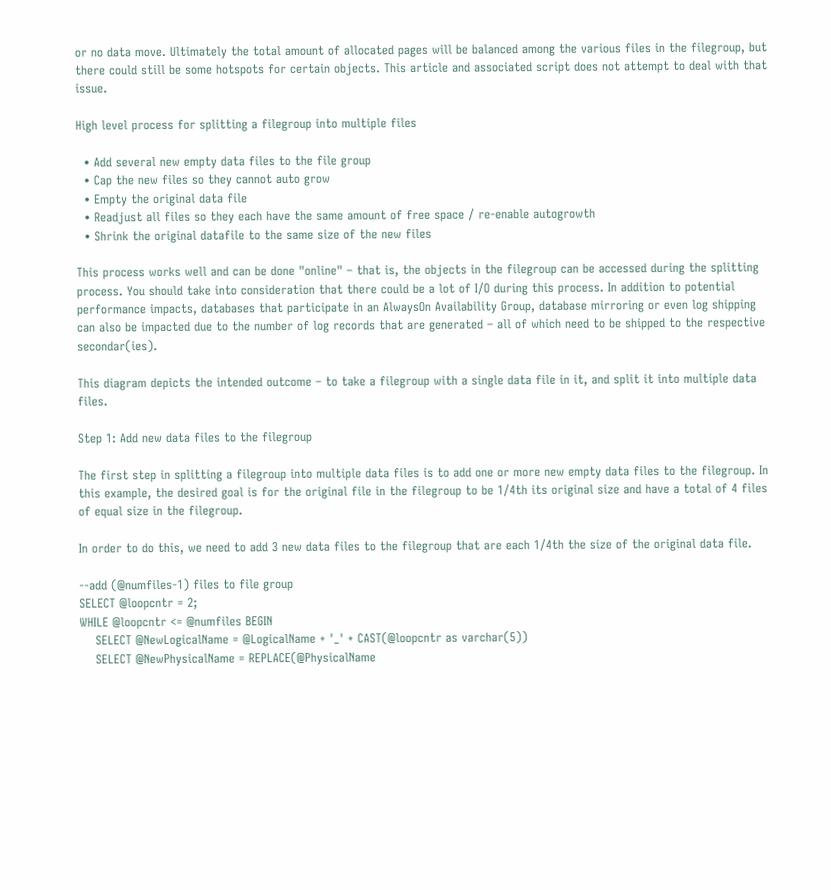or no data move. Ultimately the total amount of allocated pages will be balanced among the various files in the filegroup, but there could still be some hotspots for certain objects. This article and associated script does not attempt to deal with that issue.

High level process for splitting a filegroup into multiple files

  • Add several new empty data files to the file group
  • Cap the new files so they cannot auto grow
  • Empty the original data file
  • Readjust all files so they each have the same amount of free space / re-enable autogrowth
  • Shrink the original datafile to the same size of the new files

This process works well and can be done "online" – that is, the objects in the filegroup can be accessed during the splitting process. You should take into consideration that there could be a lot of I/O during this process. In addition to potential performance impacts, databases that participate in an AlwaysOn Availability Group, database mirroring or even log shipping can also be impacted due to the number of log records that are generated – all of which need to be shipped to the respective secondar(ies).

This diagram depicts the intended outcome – to take a filegroup with a single data file in it, and split it into multiple data files.

Step 1: Add new data files to the filegroup

The first step in splitting a filegroup into multiple data files is to add one or more new empty data files to the filegroup. In this example, the desired goal is for the original file in the filegroup to be 1/4th its original size and have a total of 4 files of equal size in the filegroup.

In order to do this, we need to add 3 new data files to the filegroup that are each 1/4th the size of the original data file.

--add (@numfiles-1) files to file group
SELECT @loopcntr = 2;
WHILE @loopcntr <= @numfiles BEGIN
    SELECT @NewLogicalName = @LogicalName + '_' + CAST(@loopcntr as varchar(5))
    SELECT @NewPhysicalName = REPLACE(@PhysicalName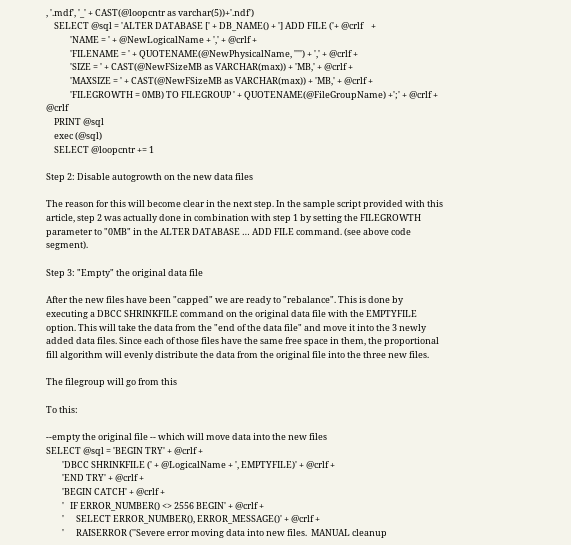, '.mdf', '_' + CAST(@loopcntr as varchar(5))+'.ndf')
    SELECT @sql = 'ALTER DATABASE [' + DB_NAME() + '] ADD FILE ('+ @crlf    +
            'NAME = ' + @NewLogicalName + ',' + @crlf +
            'FILENAME = ' + QUOTENAME(@NewPhysicalName, '''') + ',' + @crlf +
            'SIZE = ' + CAST(@NewFSizeMB as VARCHAR(max)) + 'MB,' + @crlf +
            'MAXSIZE = ' + CAST(@NewFSizeMB as VARCHAR(max)) + 'MB,' + @crlf +
            'FILEGROWTH = 0MB) TO FILEGROUP ' + QUOTENAME(@FileGroupName) +';' + @crlf + @crlf
    PRINT @sql
    exec (@sql)
    SELECT @loopcntr += 1

Step 2: Disable autogrowth on the new data files

The reason for this will become clear in the next step. In the sample script provided with this article, step 2 was actually done in combination with step 1 by setting the FILEGROWTH parameter to "0MB" in the ALTER DATABASE … ADD FILE command. (see above code segment).

Step 3: "Empty" the original data file

After the new files have been "capped" we are ready to "rebalance". This is done by executing a DBCC SHRINKFILE command on the original data file with the EMPTYFILE option. This will take the data from the "end of the data file" and move it into the 3 newly added data files. Since each of those files have the same free space in them, the proportional fill algorithm will evenly distribute the data from the original file into the three new files.

The filegroup will go from this

To this:

--empty the original file -- which will move data into the new files
SELECT @sql = 'BEGIN TRY' + @crlf +
        'DBCC SHRINKFILE (' + @LogicalName + ', EMPTYFILE)' + @crlf +
        'END TRY' + @crlf +
        'BEGIN CATCH' + @crlf +
        '   IF ERROR_NUMBER() <> 2556 BEGIN' + @crlf +
        '      SELECT ERROR_NUMBER(), ERROR_MESSAGE()' + @crlf +
        '      RAISERROR (''Severe error moving data into new files.  MANUAL cleanup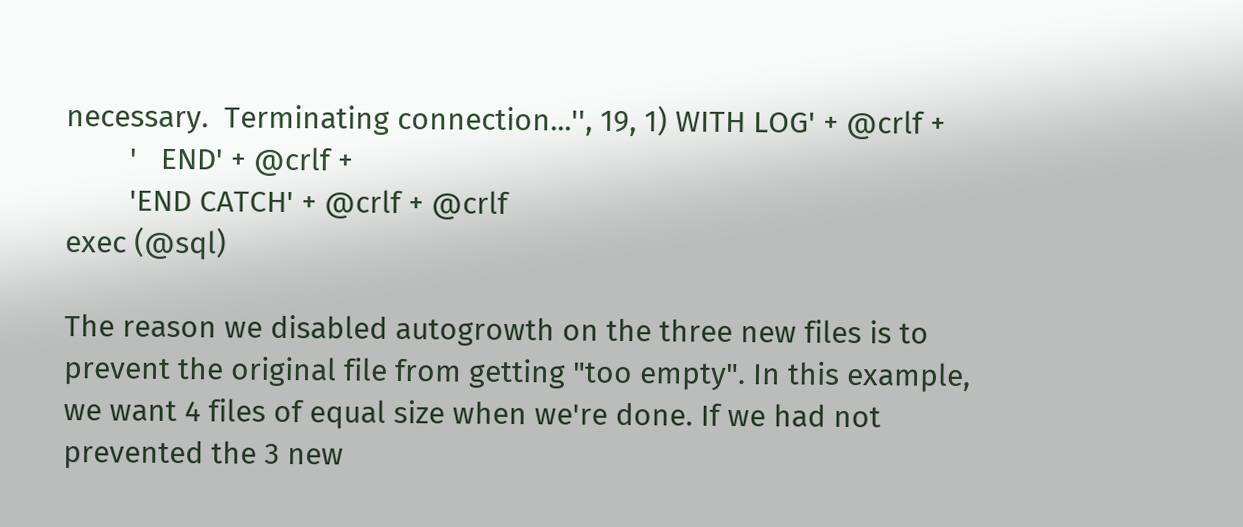necessary.  Terminating connection...'', 19, 1) WITH LOG' + @crlf +
        '   END' + @crlf +
        'END CATCH' + @crlf + @crlf
exec (@sql)

The reason we disabled autogrowth on the three new files is to prevent the original file from getting "too empty". In this example, we want 4 files of equal size when we're done. If we had not prevented the 3 new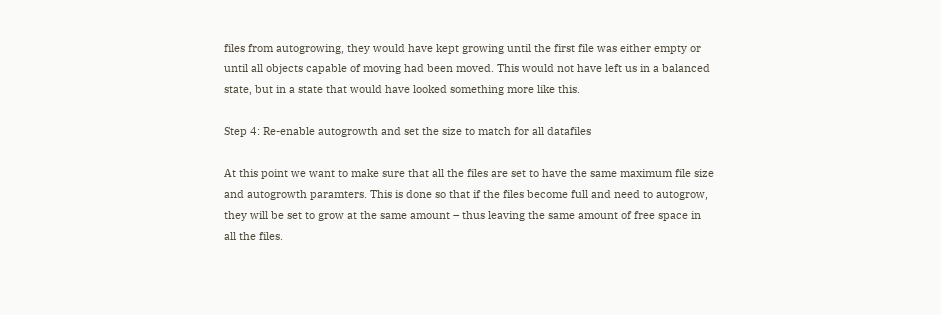files from autogrowing, they would have kept growing until the first file was either empty or until all objects capable of moving had been moved. This would not have left us in a balanced state, but in a state that would have looked something more like this.

Step 4: Re-enable autogrowth and set the size to match for all datafiles

At this point we want to make sure that all the files are set to have the same maximum file size and autogrowth paramters. This is done so that if the files become full and need to autogrow, they will be set to grow at the same amount – thus leaving the same amount of free space in all the files.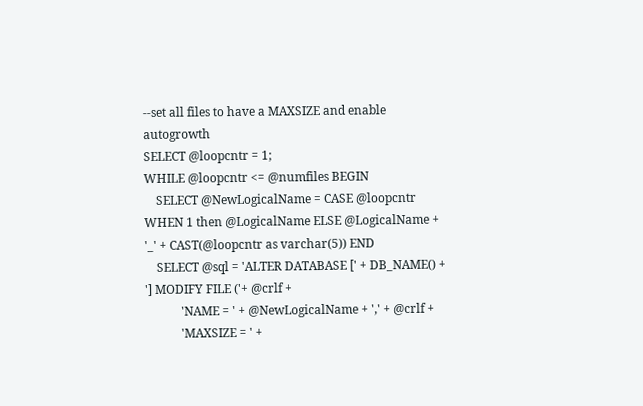--set all files to have a MAXSIZE and enable autogrowth
SELECT @loopcntr = 1;
WHILE @loopcntr <= @numfiles BEGIN
    SELECT @NewLogicalName = CASE @loopcntr WHEN 1 then @LogicalName ELSE @LogicalName + '_' + CAST(@loopcntr as varchar(5)) END
    SELECT @sql = 'ALTER DATABASE [' + DB_NAME() + '] MODIFY FILE ('+ @crlf +
            'NAME = ' + @NewLogicalName + ',' + @crlf +
            'MAXSIZE = ' +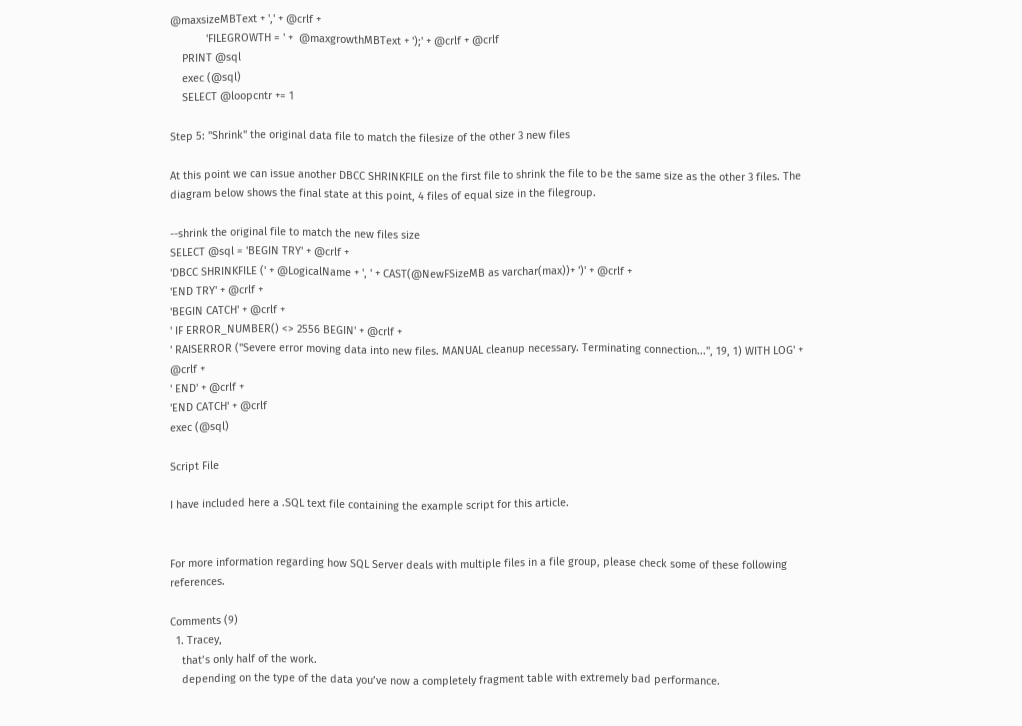@maxsizeMBText + ',' + @crlf +
            'FILEGROWTH = ' +  @maxgrowthMBText + ');' + @crlf + @crlf
    PRINT @sql
    exec (@sql)
    SELECT @loopcntr += 1

Step 5: "Shrink" the original data file to match the filesize of the other 3 new files

At this point we can issue another DBCC SHRINKFILE on the first file to shrink the file to be the same size as the other 3 files. The diagram below shows the final state at this point, 4 files of equal size in the filegroup.

--shrink the original file to match the new files size
SELECT @sql = 'BEGIN TRY' + @crlf +
'DBCC SHRINKFILE (' + @LogicalName + ', ' + CAST(@NewFSizeMB as varchar(max))+ ')' + @crlf +
'END TRY' + @crlf +
'BEGIN CATCH' + @crlf +
' IF ERROR_NUMBER() <> 2556 BEGIN' + @crlf +
' RAISERROR (''Severe error moving data into new files. MANUAL cleanup necessary. Terminating connection...'', 19, 1) WITH LOG' + @crlf +
' END' + @crlf +
'END CATCH' + @crlf
exec (@sql)

Script File

I have included here a .SQL text file containing the example script for this article.


For more information regarding how SQL Server deals with multiple files in a file group, please check some of these following references.

Comments (9)
  1. Tracey,
    that’s only half of the work.
    depending on the type of the data you’ve now a completely fragment table with extremely bad performance.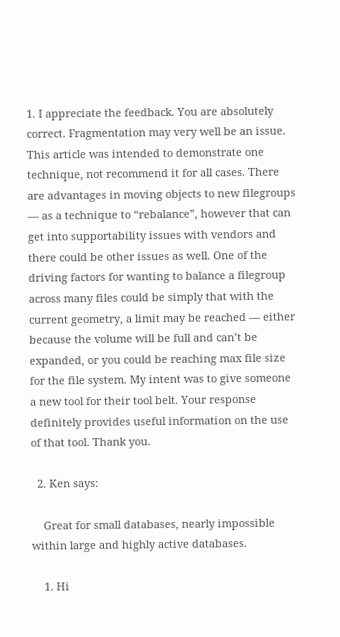1. I appreciate the feedback. You are absolutely correct. Fragmentation may very well be an issue. This article was intended to demonstrate one technique, not recommend it for all cases. There are advantages in moving objects to new filegroups — as a technique to “rebalance”, however that can get into supportability issues with vendors and there could be other issues as well. One of the driving factors for wanting to balance a filegroup across many files could be simply that with the current geometry, a limit may be reached — either because the volume will be full and can’t be expanded, or you could be reaching max file size for the file system. My intent was to give someone a new tool for their tool belt. Your response definitely provides useful information on the use of that tool. Thank you.

  2. Ken says:

    Great for small databases, nearly impossible within large and highly active databases.

    1. Hi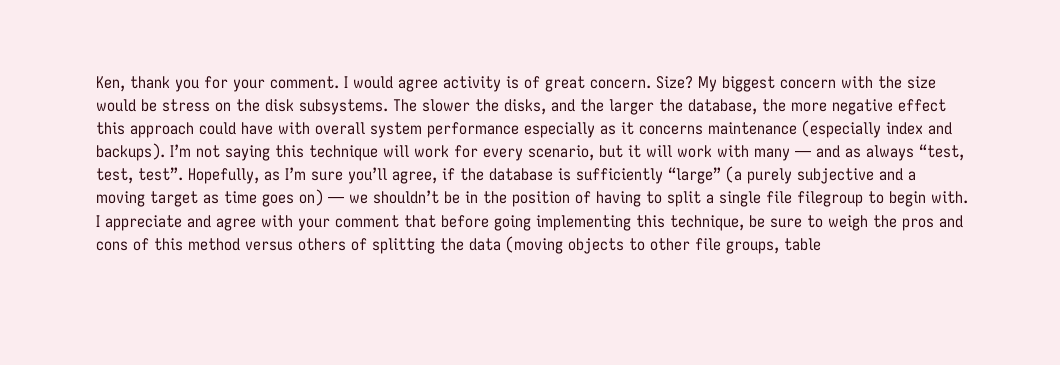Ken, thank you for your comment. I would agree activity is of great concern. Size? My biggest concern with the size would be stress on the disk subsystems. The slower the disks, and the larger the database, the more negative effect this approach could have with overall system performance especially as it concerns maintenance (especially index and backups). I’m not saying this technique will work for every scenario, but it will work with many — and as always “test, test, test”. Hopefully, as I’m sure you’ll agree, if the database is sufficiently “large” (a purely subjective and a moving target as time goes on) — we shouldn’t be in the position of having to split a single file filegroup to begin with. I appreciate and agree with your comment that before going implementing this technique, be sure to weigh the pros and cons of this method versus others of splitting the data (moving objects to other file groups, table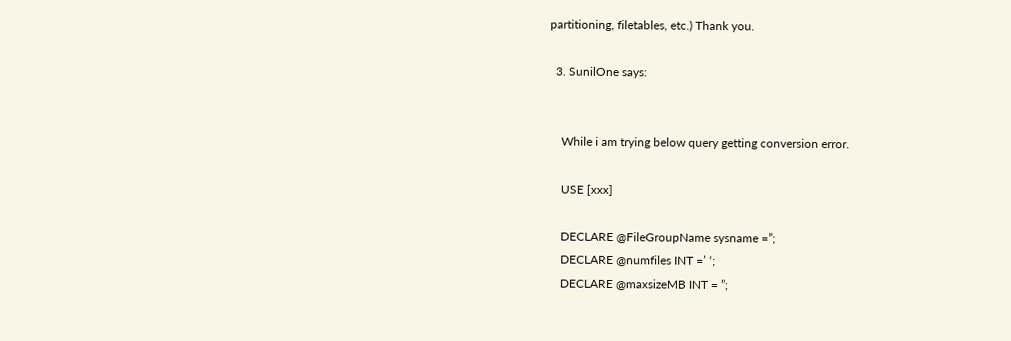partitioning, filetables, etc.) Thank you.

  3. SunilOne says:


    While i am trying below query getting conversion error.

    USE [xxx]

    DECLARE @FileGroupName sysname =”;
    DECLARE @numfiles INT =’ ‘;
    DECLARE @maxsizeMB INT = ”;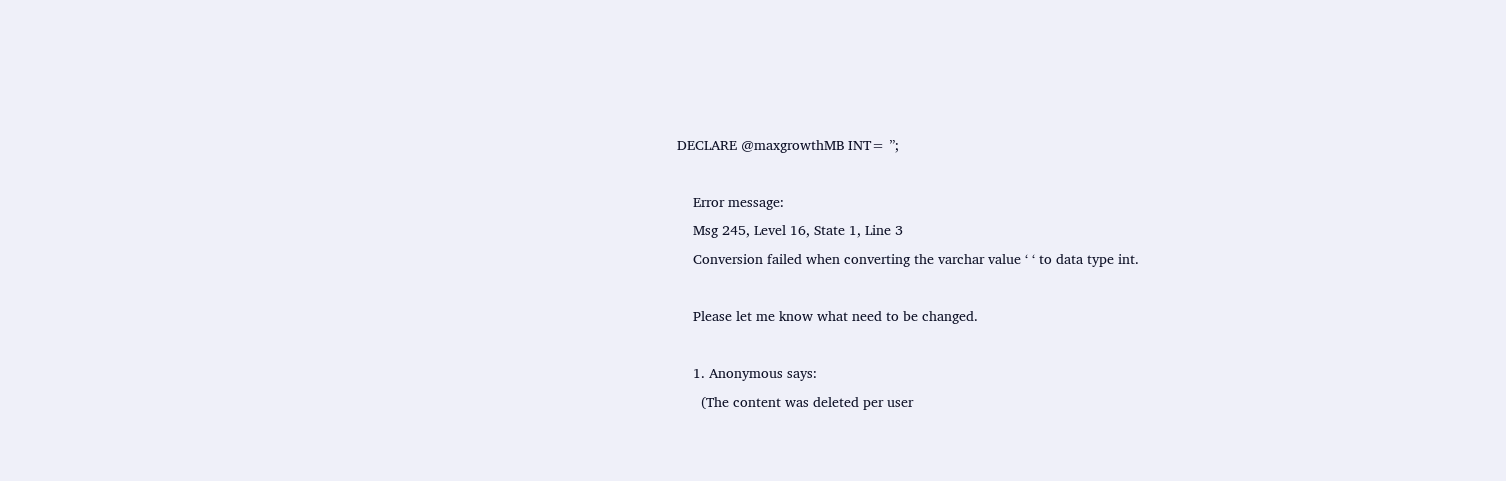DECLARE @maxgrowthMB INT= ”;

    Error message:
    Msg 245, Level 16, State 1, Line 3
    Conversion failed when converting the varchar value ‘ ‘ to data type int.

    Please let me know what need to be changed.

    1. Anonymous says:
      (The content was deleted per user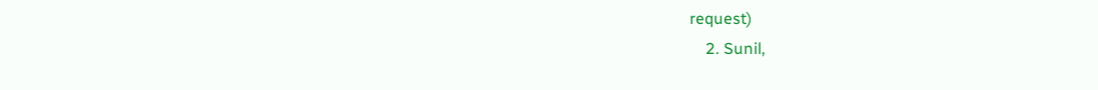request)
    2. Sunil,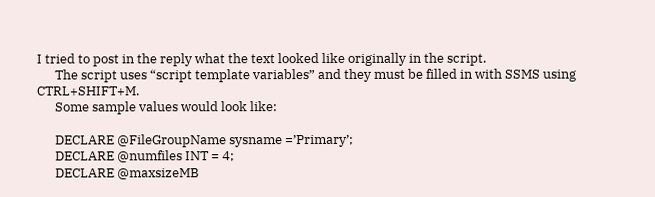I tried to post in the reply what the text looked like originally in the script.
      The script uses “script template variables” and they must be filled in with SSMS using CTRL+SHIFT+M.
      Some sample values would look like:

      DECLARE @FileGroupName sysname =’Primary’;
      DECLARE @numfiles INT = 4;
      DECLARE @maxsizeMB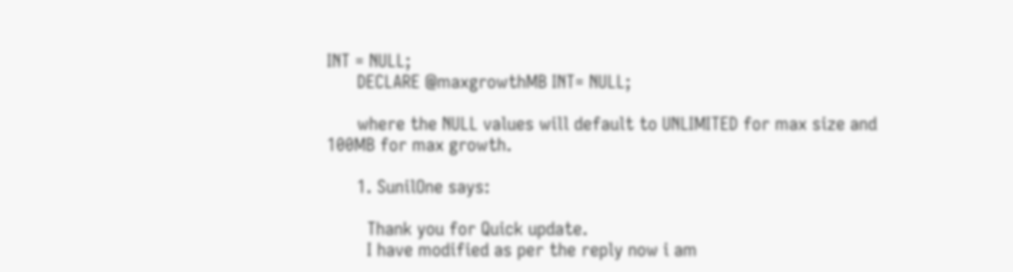INT = NULL;
      DECLARE @maxgrowthMB INT= NULL;

      where the NULL values will default to UNLIMITED for max size and 100MB for max growth.

      1. SunilOne says:

        Thank you for Quick update.
        I have modified as per the reply now i am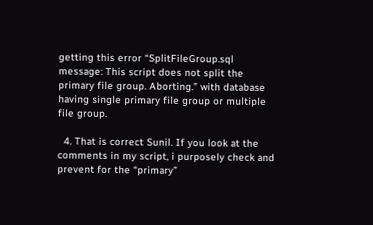getting this error “SplitFileGroup.sql message: This script does not split the primary file group. Aborting.” with database having single primary file group or multiple file group.

  4. That is correct Sunil. If you look at the comments in my script, i purposely check and prevent for the “primary”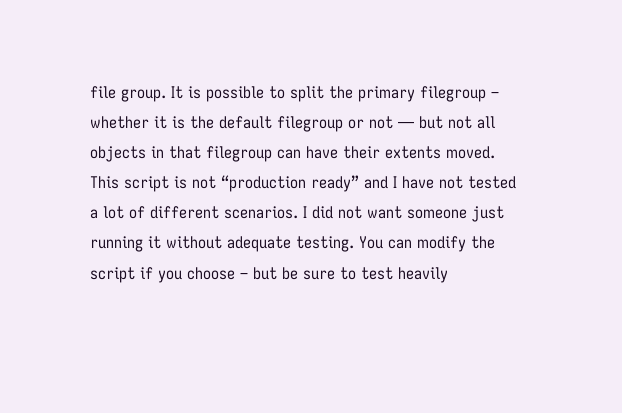file group. It is possible to split the primary filegroup – whether it is the default filegroup or not — but not all objects in that filegroup can have their extents moved. This script is not “production ready” and I have not tested a lot of different scenarios. I did not want someone just running it without adequate testing. You can modify the script if you choose – but be sure to test heavily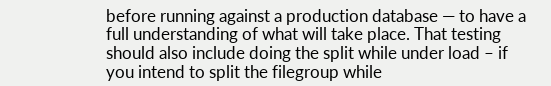before running against a production database — to have a full understanding of what will take place. That testing should also include doing the split while under load – if you intend to split the filegroup while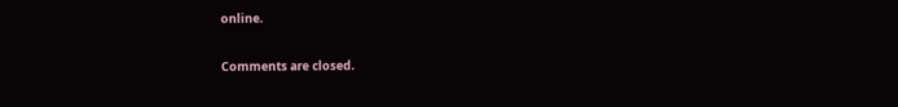online.

Comments are closed.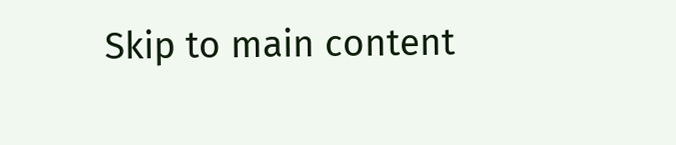Skip to main content